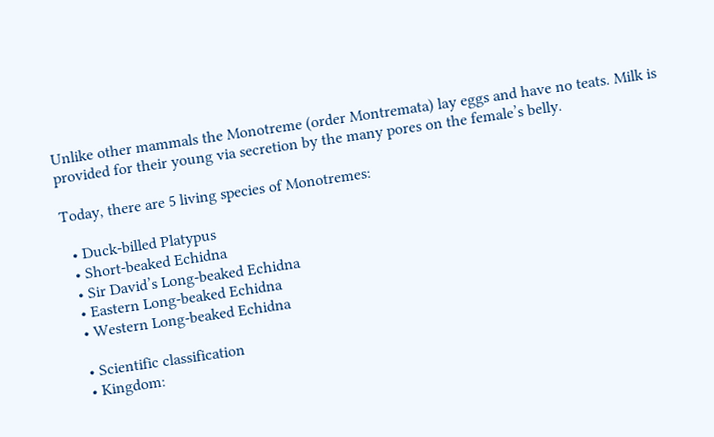Unlike other mammals the Monotreme (order Montremata) lay eggs and have no teats. Milk is provided for their young via secretion by the many pores on the female’s belly.

Today, there are 5 living species of Monotremes:

  • Duck-billed Platypus
  • Short-beaked Echidna
  • Sir David’s Long-beaked Echidna
  • Eastern Long-beaked Echidna
  • Western Long-beaked Echidna

  • Scientific classification
  • Kingdom: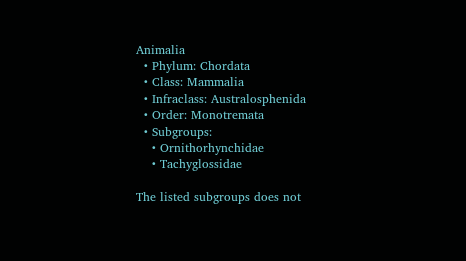Animalia
  • Phylum: Chordata
  • Class: Mammalia
  • Infraclass: Australosphenida
  • Order: Monotremata
  • Subgroups:
    • Ornithorhynchidae
    • Tachyglossidae

The listed subgroups does not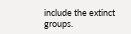include the extinct groups.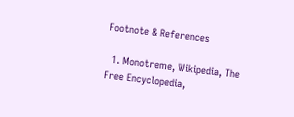Footnote & References

  1. Monotreme, Wikipedia, The Free Encyclopedia,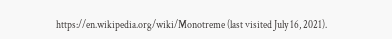https://en.wikipedia.org/wiki/Monotreme (last visited July 16, 2021).